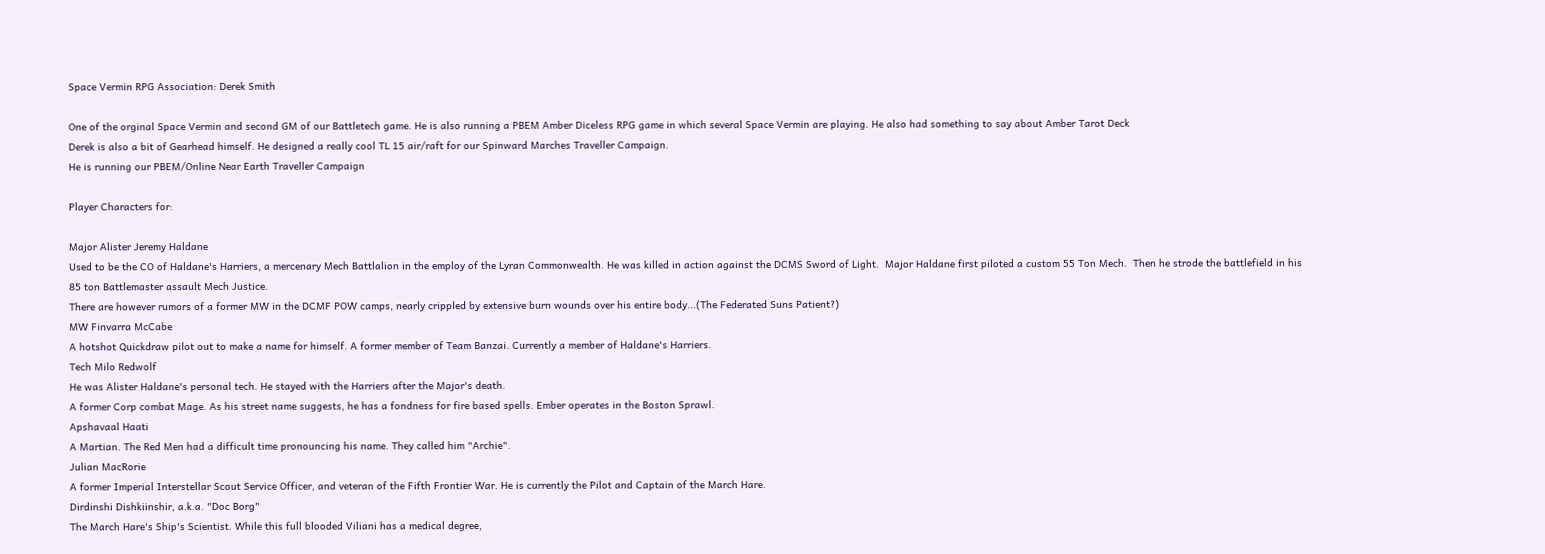Space Vermin RPG Association: Derek Smith

One of the orginal Space Vermin and second GM of our Battletech game. He is also running a PBEM Amber Diceless RPG game in which several Space Vermin are playing. He also had something to say about Amber Tarot Deck
Derek is also a bit of Gearhead himself. He designed a really cool TL 15 air/raft for our Spinward Marches Traveller Campaign.
He is running our PBEM/Online Near Earth Traveller Campaign

Player Characters for:

Major Alister Jeremy Haldane
Used to be the CO of Haldane's Harriers, a mercenary Mech Battlalion in the employ of the Lyran Commonwealth. He was killed in action against the DCMS Sword of Light.  Major Haldane first piloted a custom 55 Ton Mech.  Then he strode the battlefield in his 85 ton Battlemaster assault Mech Justice.
There are however rumors of a former MW in the DCMF POW camps, nearly crippled by extensive burn wounds over his entire body...(The Federated Suns Patient?)
MW Finvarra McCabe
A hotshot Quickdraw pilot out to make a name for himself. A former member of Team Banzai. Currently a member of Haldane's Harriers.
Tech Milo Redwolf
He was Alister Haldane's personal tech. He stayed with the Harriers after the Major's death.
A former Corp combat Mage. As his street name suggests, he has a fondness for fire based spells. Ember operates in the Boston Sprawl.
Apshavaal Haati
A Martian. The Red Men had a difficult time pronouncing his name. They called him "Archie".
Julian MacRorie
A former Imperial Interstellar Scout Service Officer, and veteran of the Fifth Frontier War. He is currently the Pilot and Captain of the March Hare.
Dirdinshi Dishkiinshir, a.k.a. "Doc Borg"
The March Hare's Ship's Scientist. While this full blooded Viliani has a medical degree,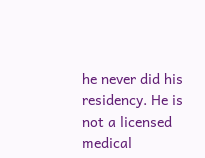he never did his residency. He is not a licensed medical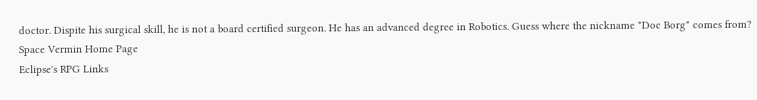doctor. Dispite his surgical skill, he is not a board certified surgeon. He has an advanced degree in Robotics. Guess where the nickname "Doc Borg" comes from?
Space Vermin Home Page
Eclipse's RPG Links